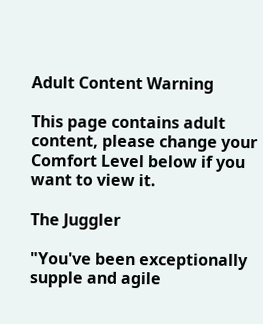Adult Content Warning

This page contains adult content, please change your Comfort Level below if you want to view it.

The Juggler

"You've been exceptionally supple and agile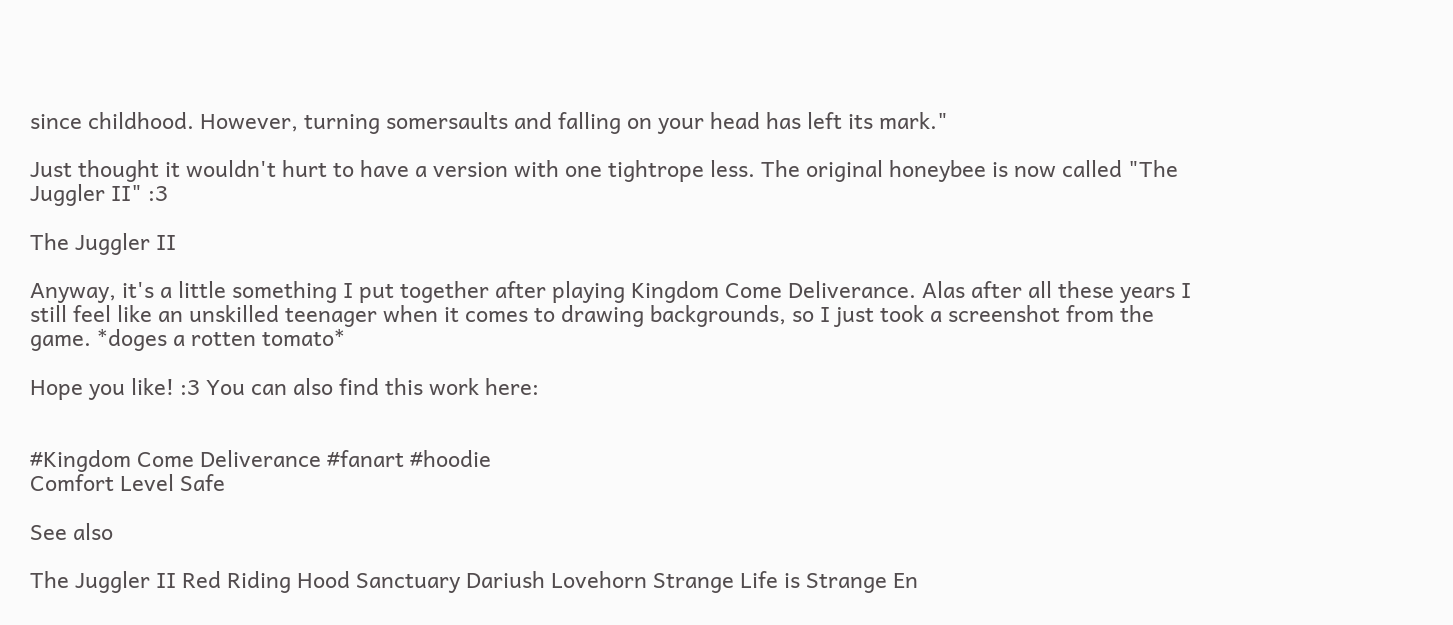since childhood. However, turning somersaults and falling on your head has left its mark."

Just thought it wouldn't hurt to have a version with one tightrope less. The original honeybee is now called "The Juggler II" :3

The Juggler II

Anyway, it's a little something I put together after playing Kingdom Come Deliverance. Alas after all these years I still feel like an unskilled teenager when it comes to drawing backgrounds, so I just took a screenshot from the game. *doges a rotten tomato*

Hope you like! :3 You can also find this work here:


#Kingdom Come Deliverance #fanart #hoodie
Comfort Level Safe

See also

The Juggler II Red Riding Hood Sanctuary Dariush Lovehorn Strange Life is Strange En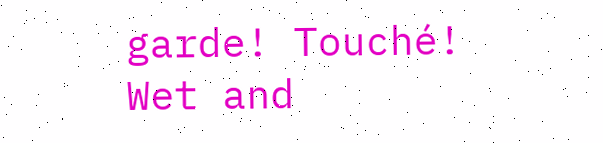garde! Touché! Wet and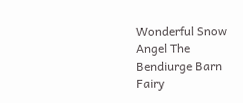Wonderful Snow Angel The Bendiurge Barn Fairy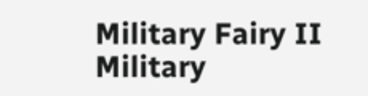Military Fairy II Military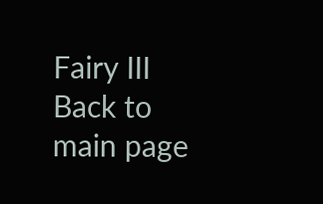Fairy III
Back to main page